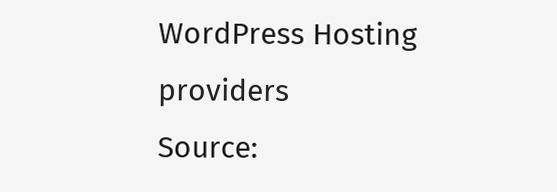WordPress Hosting providers
Source: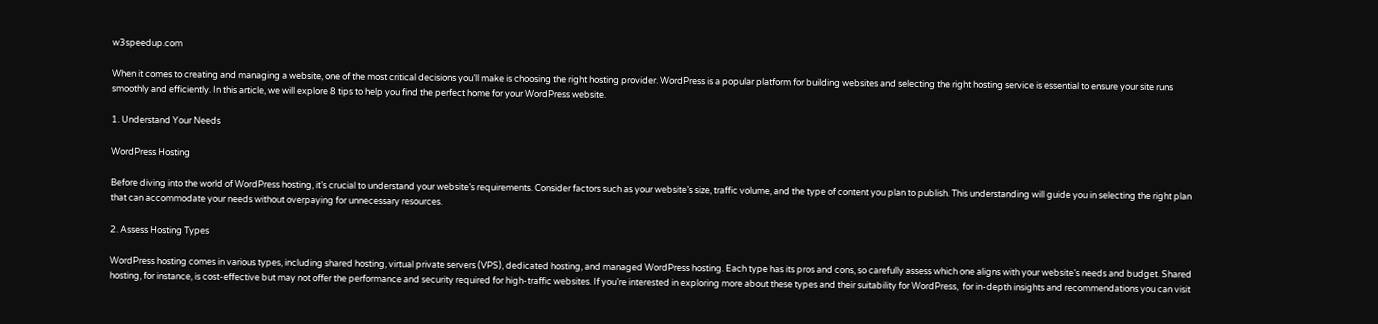w3speedup.com

When it comes to creating and managing a website, one of the most critical decisions you’ll make is choosing the right hosting provider. WordPress is a popular platform for building websites and selecting the right hosting service is essential to ensure your site runs smoothly and efficiently. In this article, we will explore 8 tips to help you find the perfect home for your WordPress website.

1. Understand Your Needs

WordPress Hosting

Before diving into the world of WordPress hosting, it’s crucial to understand your website’s requirements. Consider factors such as your website’s size, traffic volume, and the type of content you plan to publish. This understanding will guide you in selecting the right plan that can accommodate your needs without overpaying for unnecessary resources.

2. Assess Hosting Types

WordPress hosting comes in various types, including shared hosting, virtual private servers (VPS), dedicated hosting, and managed WordPress hosting. Each type has its pros and cons, so carefully assess which one aligns with your website’s needs and budget. Shared hosting, for instance, is cost-effective but may not offer the performance and security required for high-traffic websites. If you’re interested in exploring more about these types and their suitability for WordPress,  for in-depth insights and recommendations you can visit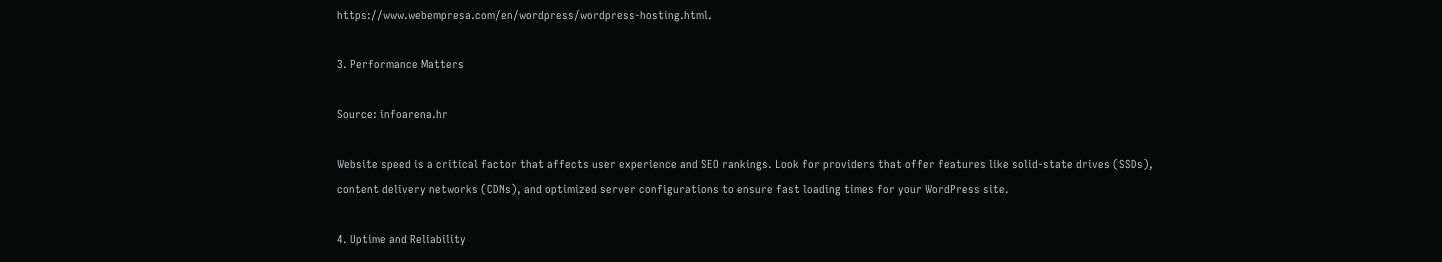https://www.webempresa.com/en/wordpress/wordpress-hosting.html.

3. Performance Matters

Source: infoarena.hr

Website speed is a critical factor that affects user experience and SEO rankings. Look for providers that offer features like solid-state drives (SSDs), content delivery networks (CDNs), and optimized server configurations to ensure fast loading times for your WordPress site.

4. Uptime and Reliability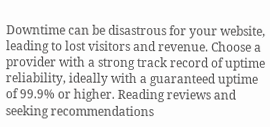Downtime can be disastrous for your website, leading to lost visitors and revenue. Choose a provider with a strong track record of uptime reliability, ideally with a guaranteed uptime of 99.9% or higher. Reading reviews and seeking recommendations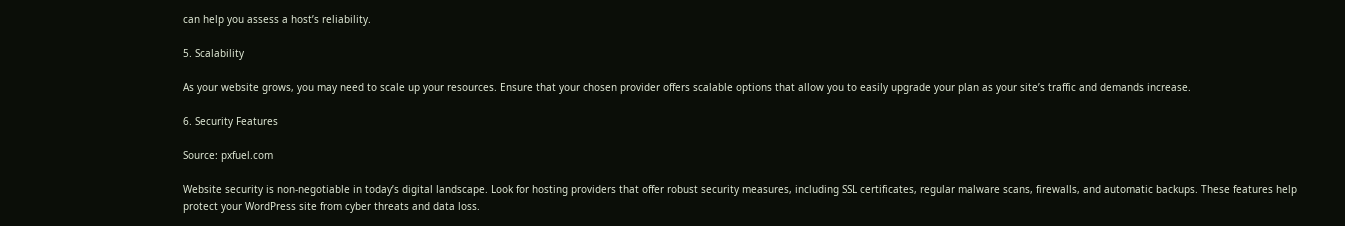can help you assess a host’s reliability.

5. Scalability

As your website grows, you may need to scale up your resources. Ensure that your chosen provider offers scalable options that allow you to easily upgrade your plan as your site’s traffic and demands increase.

6. Security Features

Source: pxfuel.com

Website security is non-negotiable in today’s digital landscape. Look for hosting providers that offer robust security measures, including SSL certificates, regular malware scans, firewalls, and automatic backups. These features help protect your WordPress site from cyber threats and data loss.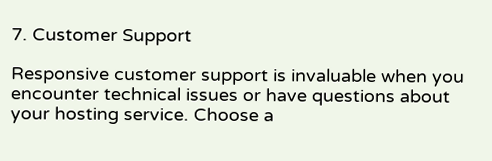7. Customer Support

Responsive customer support is invaluable when you encounter technical issues or have questions about your hosting service. Choose a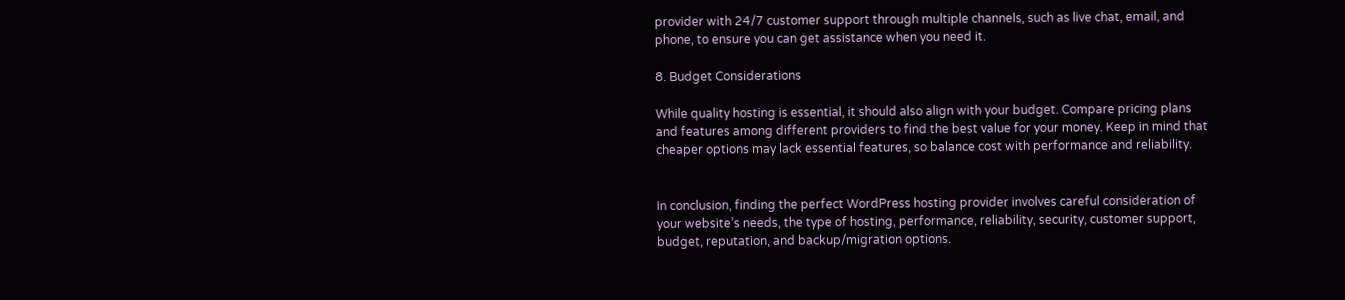provider with 24/7 customer support through multiple channels, such as live chat, email, and phone, to ensure you can get assistance when you need it.

8. Budget Considerations

While quality hosting is essential, it should also align with your budget. Compare pricing plans and features among different providers to find the best value for your money. Keep in mind that cheaper options may lack essential features, so balance cost with performance and reliability.


In conclusion, finding the perfect WordPress hosting provider involves careful consideration of your website’s needs, the type of hosting, performance, reliability, security, customer support, budget, reputation, and backup/migration options.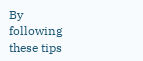By following these tips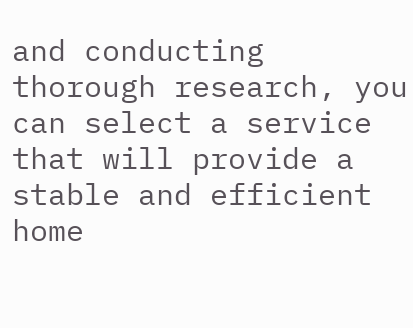and conducting thorough research, you can select a service that will provide a stable and efficient home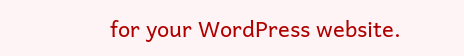for your WordPress website.